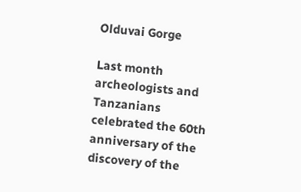Olduvai Gorge

Last month archeologists and Tanzanians celebrated the 60th anniversary of the discovery of the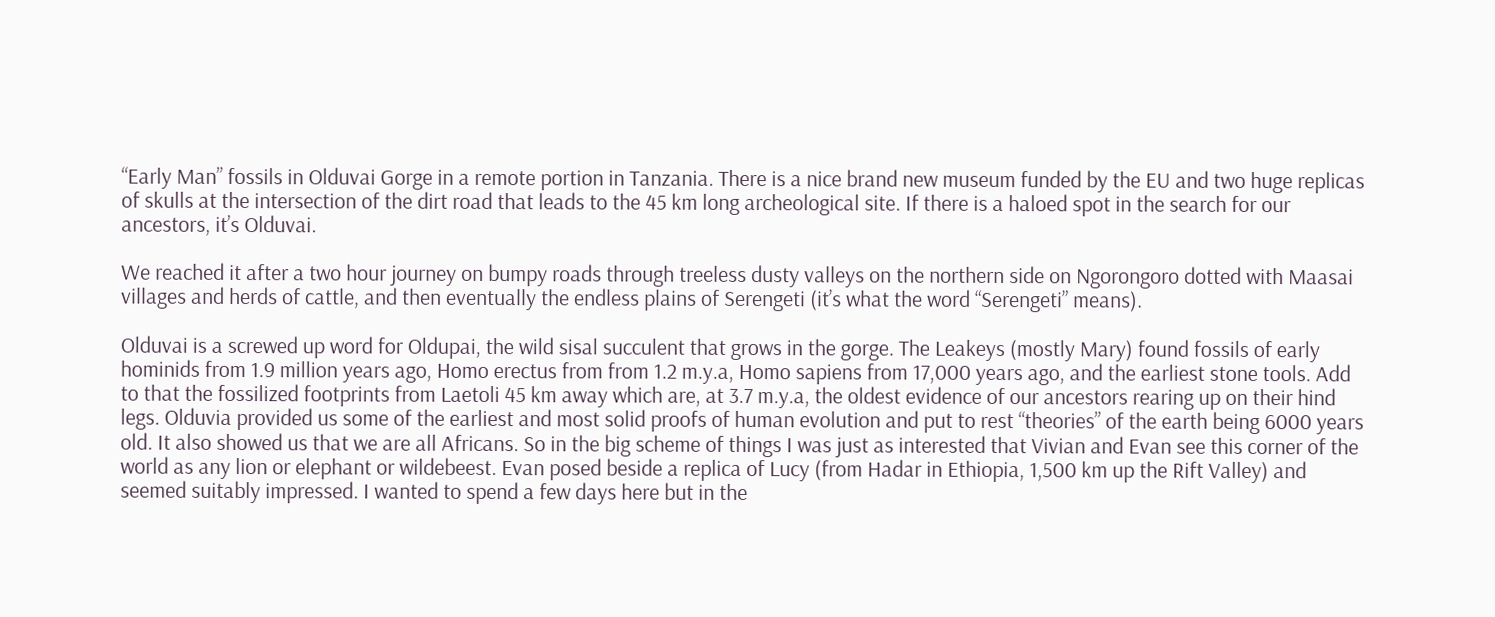“Early Man” fossils in Olduvai Gorge in a remote portion in Tanzania. There is a nice brand new museum funded by the EU and two huge replicas of skulls at the intersection of the dirt road that leads to the 45 km long archeological site. If there is a haloed spot in the search for our ancestors, it’s Olduvai.

We reached it after a two hour journey on bumpy roads through treeless dusty valleys on the northern side on Ngorongoro dotted with Maasai villages and herds of cattle, and then eventually the endless plains of Serengeti (it’s what the word “Serengeti” means).

Olduvai is a screwed up word for Oldupai, the wild sisal succulent that grows in the gorge. The Leakeys (mostly Mary) found fossils of early hominids from 1.9 million years ago, Homo erectus from from 1.2 m.y.a, Homo sapiens from 17,000 years ago, and the earliest stone tools. Add to that the fossilized footprints from Laetoli 45 km away which are, at 3.7 m.y.a, the oldest evidence of our ancestors rearing up on their hind legs. Olduvia provided us some of the earliest and most solid proofs of human evolution and put to rest “theories” of the earth being 6000 years old. It also showed us that we are all Africans. So in the big scheme of things I was just as interested that Vivian and Evan see this corner of the world as any lion or elephant or wildebeest. Evan posed beside a replica of Lucy (from Hadar in Ethiopia, 1,500 km up the Rift Valley) and seemed suitably impressed. I wanted to spend a few days here but in the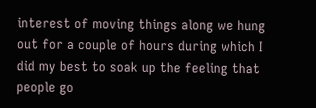interest of moving things along we hung out for a couple of hours during which I did my best to soak up the feeling that people go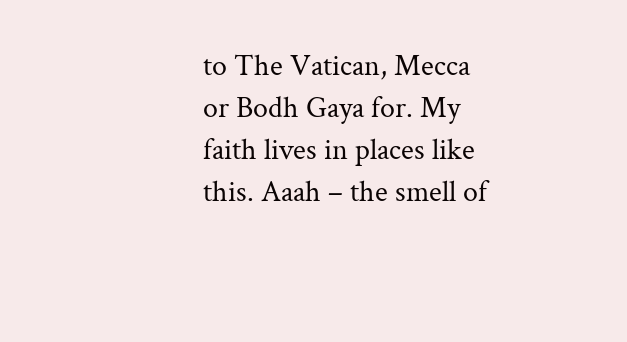to The Vatican, Mecca or Bodh Gaya for. My faith lives in places like this. Aaah – the smell of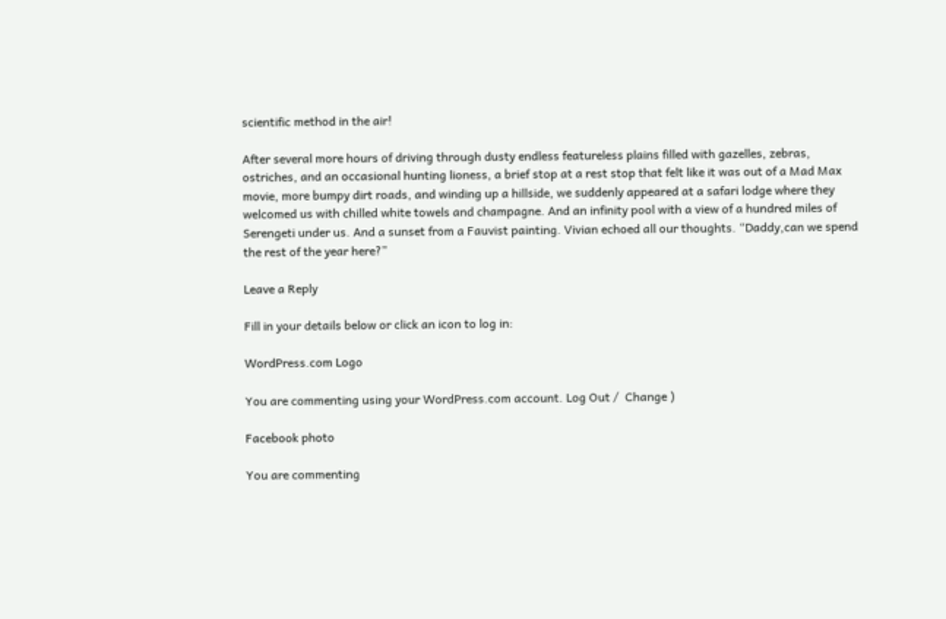scientific method in the air!

After several more hours of driving through dusty endless featureless plains filled with gazelles, zebras, ostriches, and an occasional hunting lioness, a brief stop at a rest stop that felt like it was out of a Mad Max movie, more bumpy dirt roads, and winding up a hillside, we suddenly appeared at a safari lodge where they welcomed us with chilled white towels and champagne. And an infinity pool with a view of a hundred miles of Serengeti under us. And a sunset from a Fauvist painting. Vivian echoed all our thoughts. “Daddy,can we spend the rest of the year here?”

Leave a Reply

Fill in your details below or click an icon to log in:

WordPress.com Logo

You are commenting using your WordPress.com account. Log Out /  Change )

Facebook photo

You are commenting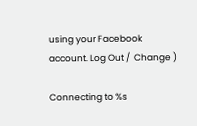using your Facebook account. Log Out /  Change )

Connecting to %s